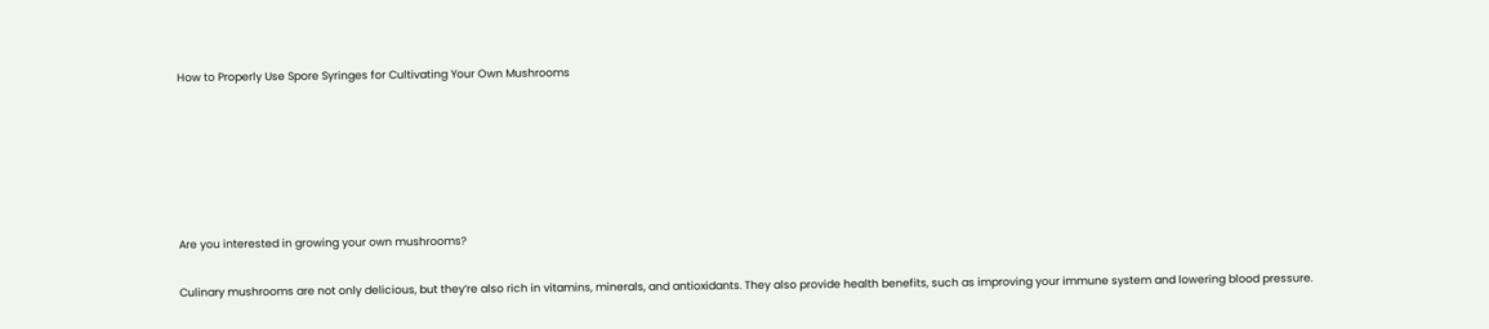How to Properly Use Spore Syringes for Cultivating Your Own Mushrooms






Are you interested in growing your own mushrooms?

Culinary mushrooms are not only delicious, but they’re also rich in vitamins, minerals, and antioxidants. They also provide health benefits, such as improving your immune system and lowering blood pressure.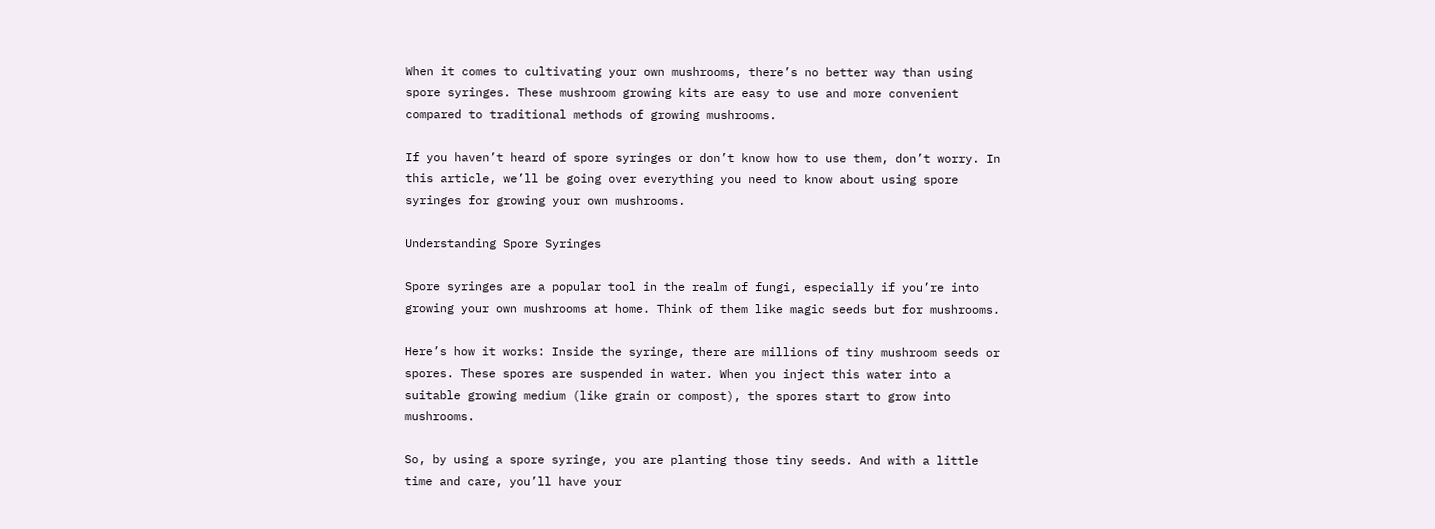When it comes to cultivating your own mushrooms, there’s no better way than using spore syringes. These mushroom growing kits are easy to use and more convenient compared to traditional methods of growing mushrooms.

If you haven’t heard of spore syringes or don’t know how to use them, don’t worry. In this article, we’ll be going over everything you need to know about using spore syringes for growing your own mushrooms.

Understanding Spore Syringes

Spore syringes are a popular tool in the realm of fungi, especially if you’re into growing your own mushrooms at home. Think of them like magic seeds but for mushrooms.

Here’s how it works: Inside the syringe, there are millions of tiny mushroom seeds or spores. These spores are suspended in water. When you inject this water into a suitable growing medium (like grain or compost), the spores start to grow into mushrooms.

So, by using a spore syringe, you are planting those tiny seeds. And with a little time and care, you’ll have your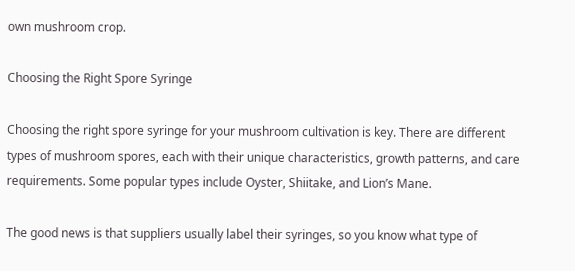own mushroom crop.

Choosing the Right Spore Syringe

Choosing the right spore syringe for your mushroom cultivation is key. There are different types of mushroom spores, each with their unique characteristics, growth patterns, and care requirements. Some popular types include Oyster, Shiitake, and Lion’s Mane.

The good news is that suppliers usually label their syringes, so you know what type of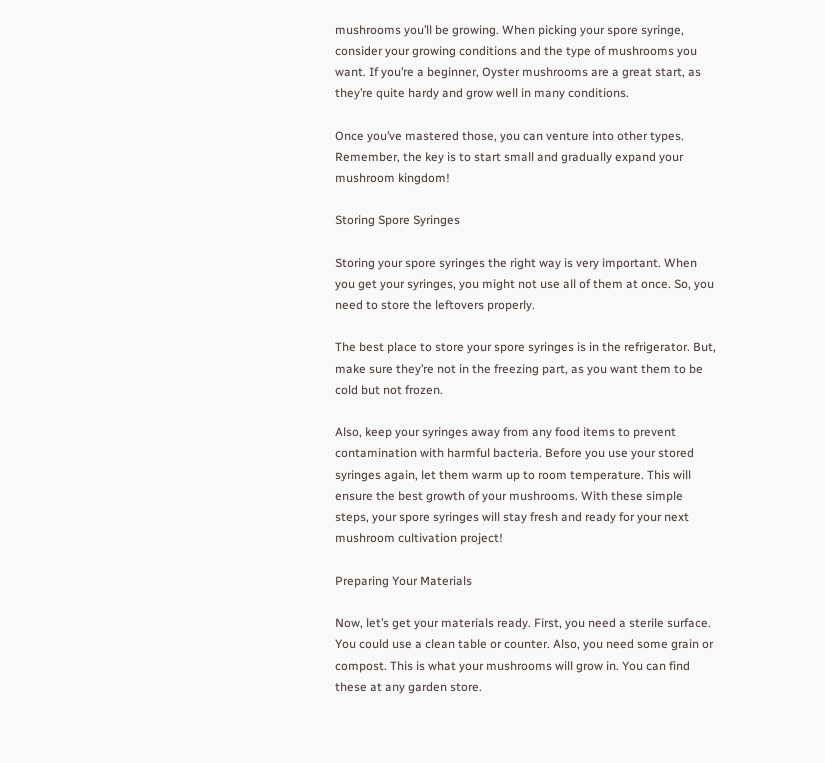mushrooms you’ll be growing. When picking your spore syringe, consider your growing conditions and the type of mushrooms you want. If you’re a beginner, Oyster mushrooms are a great start, as they’re quite hardy and grow well in many conditions.

Once you’ve mastered those, you can venture into other types. Remember, the key is to start small and gradually expand your mushroom kingdom!

Storing Spore Syringes

Storing your spore syringes the right way is very important. When you get your syringes, you might not use all of them at once. So, you need to store the leftovers properly.

The best place to store your spore syringes is in the refrigerator. But, make sure they’re not in the freezing part, as you want them to be cold but not frozen.

Also, keep your syringes away from any food items to prevent contamination with harmful bacteria. Before you use your stored syringes again, let them warm up to room temperature. This will ensure the best growth of your mushrooms. With these simple steps, your spore syringes will stay fresh and ready for your next mushroom cultivation project!

Preparing Your Materials

Now, let’s get your materials ready. First, you need a sterile surface. You could use a clean table or counter. Also, you need some grain or compost. This is what your mushrooms will grow in. You can find these at any garden store.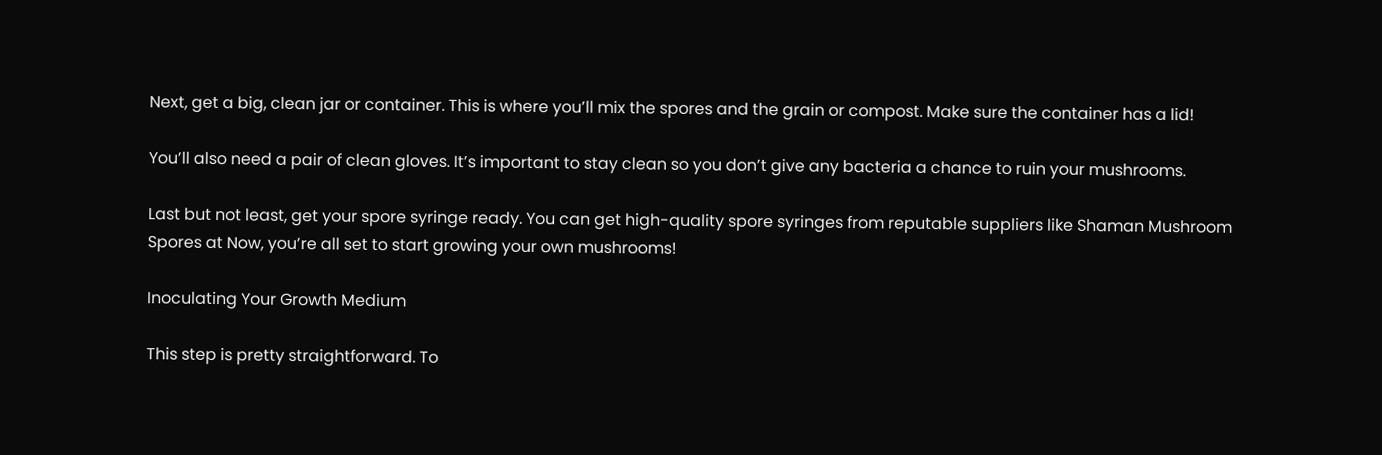Next, get a big, clean jar or container. This is where you’ll mix the spores and the grain or compost. Make sure the container has a lid!

You’ll also need a pair of clean gloves. It’s important to stay clean so you don’t give any bacteria a chance to ruin your mushrooms.

Last but not least, get your spore syringe ready. You can get high-quality spore syringes from reputable suppliers like Shaman Mushroom Spores at Now, you’re all set to start growing your own mushrooms!

Inoculating Your Growth Medium

This step is pretty straightforward. To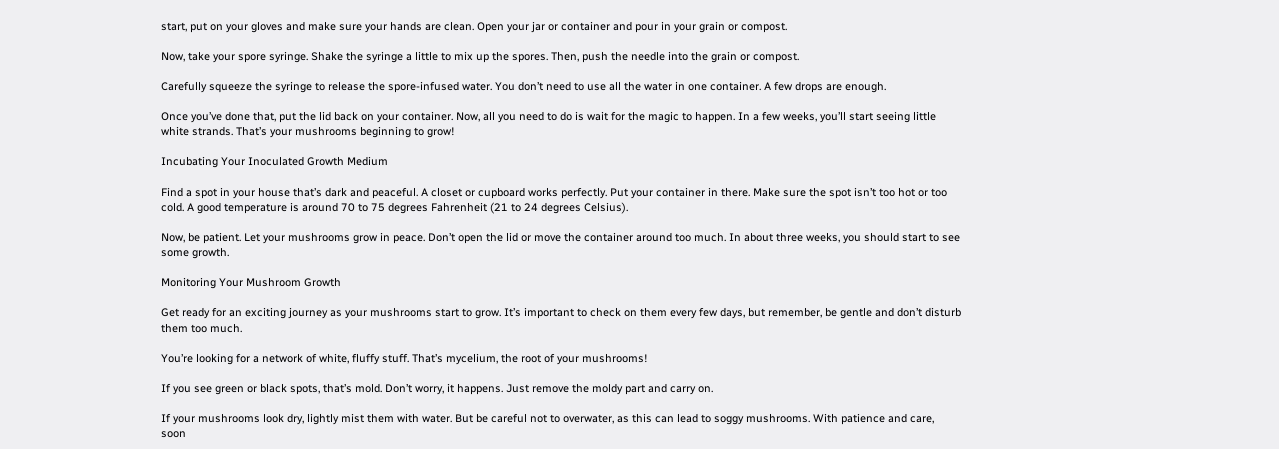start, put on your gloves and make sure your hands are clean. Open your jar or container and pour in your grain or compost.

Now, take your spore syringe. Shake the syringe a little to mix up the spores. Then, push the needle into the grain or compost.

Carefully squeeze the syringe to release the spore-infused water. You don’t need to use all the water in one container. A few drops are enough.

Once you’ve done that, put the lid back on your container. Now, all you need to do is wait for the magic to happen. In a few weeks, you’ll start seeing little white strands. That’s your mushrooms beginning to grow!

Incubating Your Inoculated Growth Medium

Find a spot in your house that’s dark and peaceful. A closet or cupboard works perfectly. Put your container in there. Make sure the spot isn’t too hot or too cold. A good temperature is around 70 to 75 degrees Fahrenheit (21 to 24 degrees Celsius).

Now, be patient. Let your mushrooms grow in peace. Don’t open the lid or move the container around too much. In about three weeks, you should start to see some growth.

Monitoring Your Mushroom Growth

Get ready for an exciting journey as your mushrooms start to grow. It’s important to check on them every few days, but remember, be gentle and don’t disturb them too much.

You’re looking for a network of white, fluffy stuff. That’s mycelium, the root of your mushrooms!

If you see green or black spots, that’s mold. Don’t worry, it happens. Just remove the moldy part and carry on.

If your mushrooms look dry, lightly mist them with water. But be careful not to overwater, as this can lead to soggy mushrooms. With patience and care, soon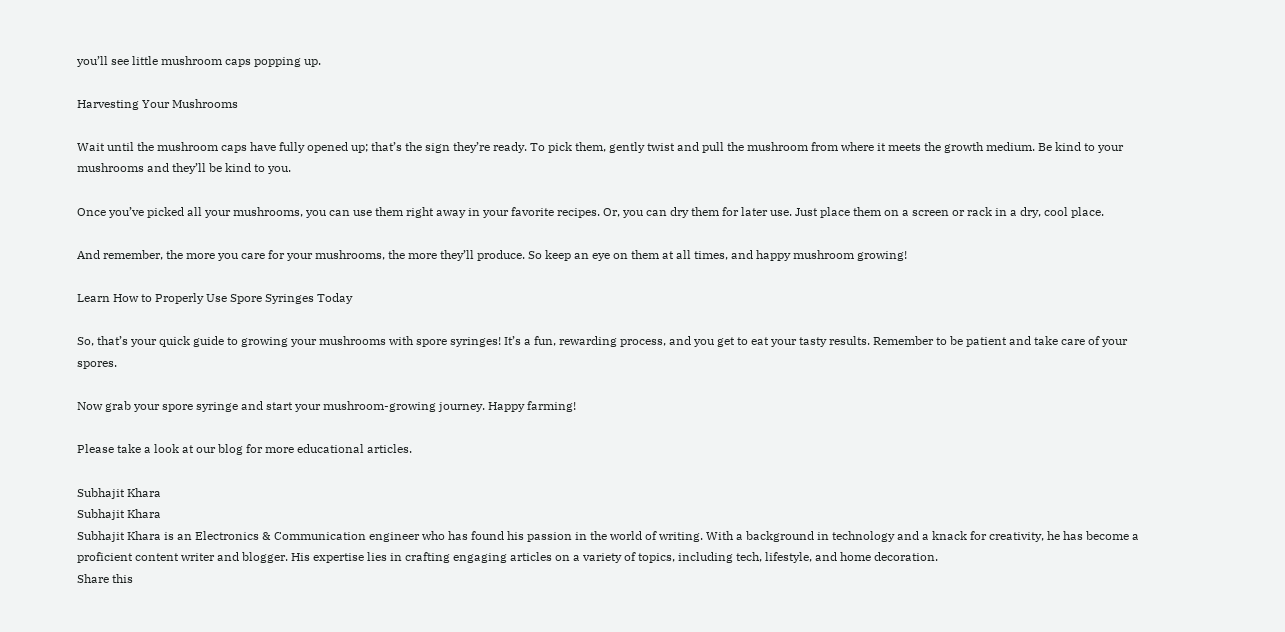you’ll see little mushroom caps popping up.

Harvesting Your Mushrooms

Wait until the mushroom caps have fully opened up; that’s the sign they’re ready. To pick them, gently twist and pull the mushroom from where it meets the growth medium. Be kind to your mushrooms and they’ll be kind to you.

Once you’ve picked all your mushrooms, you can use them right away in your favorite recipes. Or, you can dry them for later use. Just place them on a screen or rack in a dry, cool place.

And remember, the more you care for your mushrooms, the more they’ll produce. So keep an eye on them at all times, and happy mushroom growing!

Learn How to Properly Use Spore Syringes Today

So, that’s your quick guide to growing your mushrooms with spore syringes! It’s a fun, rewarding process, and you get to eat your tasty results. Remember to be patient and take care of your spores.

Now grab your spore syringe and start your mushroom-growing journey. Happy farming!

Please take a look at our blog for more educational articles.

Subhajit Khara
Subhajit Khara
Subhajit Khara is an Electronics & Communication engineer who has found his passion in the world of writing. With a background in technology and a knack for creativity, he has become a proficient content writer and blogger. His expertise lies in crafting engaging articles on a variety of topics, including tech, lifestyle, and home decoration.
Share this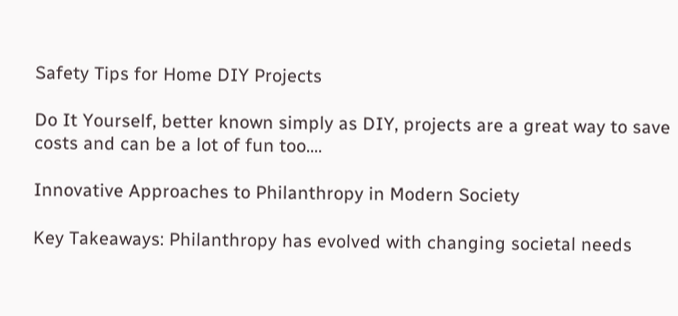Safety Tips for Home DIY Projects

Do It Yourself, better known simply as DIY, projects are a great way to save costs and can be a lot of fun too....

Innovative Approaches to Philanthropy in Modern Society

Key Takeaways: Philanthropy has evolved with changing societal needs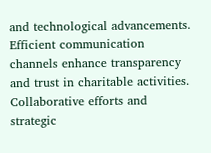and technological advancements. Efficient communication channels enhance transparency and trust in charitable activities. Collaborative efforts and strategic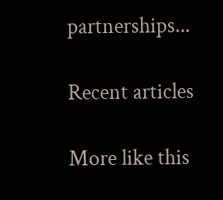partnerships...

Recent articles

More like this